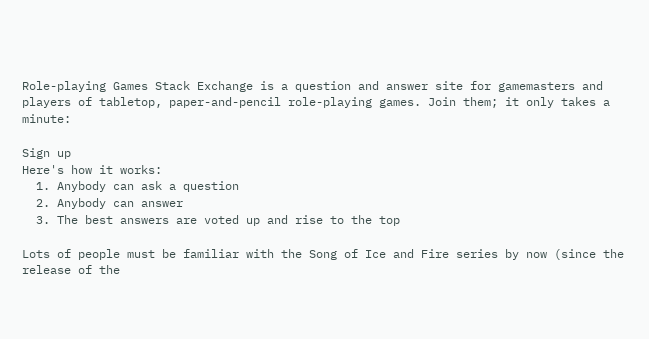Role-playing Games Stack Exchange is a question and answer site for gamemasters and players of tabletop, paper-and-pencil role-playing games. Join them; it only takes a minute:

Sign up
Here's how it works:
  1. Anybody can ask a question
  2. Anybody can answer
  3. The best answers are voted up and rise to the top

Lots of people must be familiar with the Song of Ice and Fire series by now (since the release of the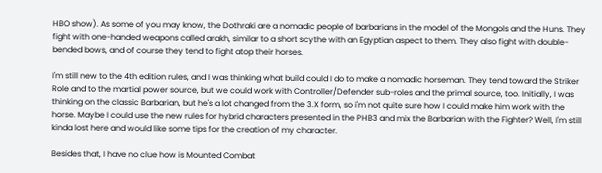HBO show). As some of you may know, the Dothraki are a nomadic people of barbarians in the model of the Mongols and the Huns. They fight with one-handed weapons called arakh, similar to a short scythe with an Egyptian aspect to them. They also fight with double-bended bows, and of course they tend to fight atop their horses.

I'm still new to the 4th edition rules, and I was thinking what build could I do to make a nomadic horseman. They tend toward the Striker Role and to the martial power source, but we could work with Controller/Defender sub-roles and the primal source, too. Initially, I was thinking on the classic Barbarian, but he's a lot changed from the 3.X form, so i'm not quite sure how I could make him work with the horse. Maybe I could use the new rules for hybrid characters presented in the PHB3 and mix the Barbarian with the Fighter? Well, I'm still kinda lost here and would like some tips for the creation of my character.

Besides that, I have no clue how is Mounted Combat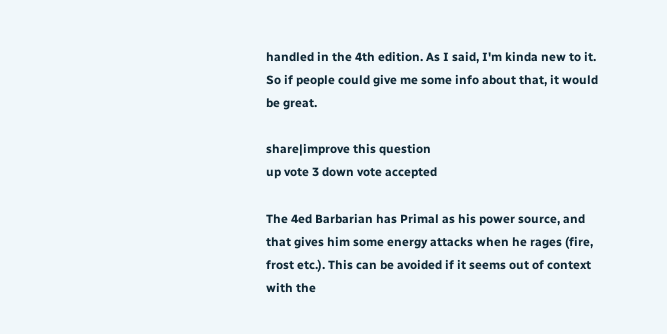handled in the 4th edition. As I said, I'm kinda new to it. So if people could give me some info about that, it would be great.

share|improve this question
up vote 3 down vote accepted

The 4ed Barbarian has Primal as his power source, and that gives him some energy attacks when he rages (fire, frost etc.). This can be avoided if it seems out of context with the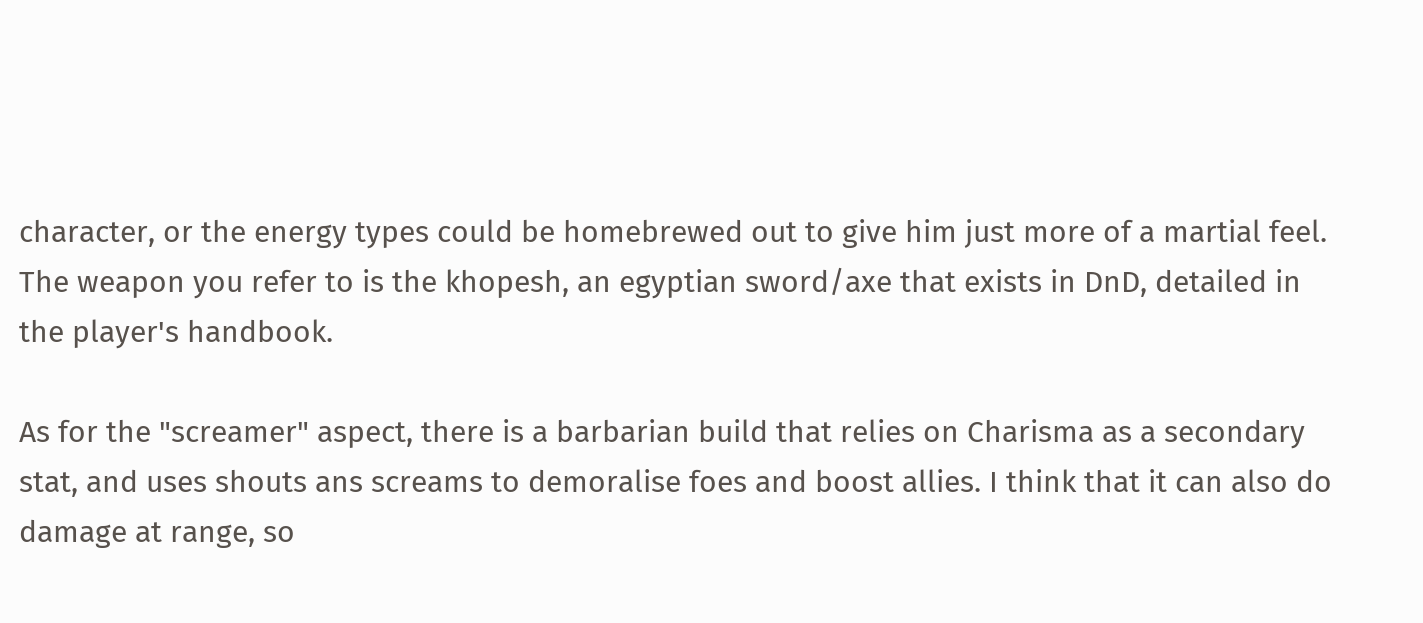character, or the energy types could be homebrewed out to give him just more of a martial feel. The weapon you refer to is the khopesh, an egyptian sword/axe that exists in DnD, detailed in the player's handbook.

As for the "screamer" aspect, there is a barbarian build that relies on Charisma as a secondary stat, and uses shouts ans screams to demoralise foes and boost allies. I think that it can also do damage at range, so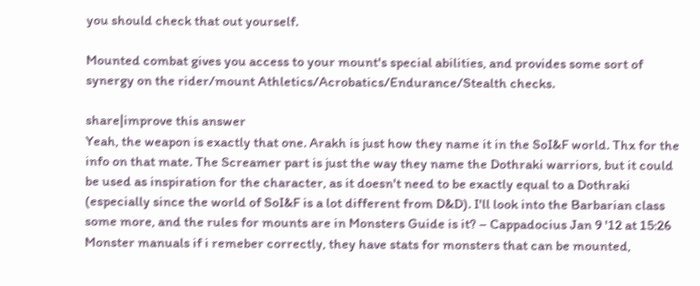you should check that out yourself.

Mounted combat gives you access to your mount's special abilities, and provides some sort of synergy on the rider/mount Athletics/Acrobatics/Endurance/Stealth checks.

share|improve this answer
Yeah, the weapon is exactly that one. Arakh is just how they name it in the SoI&F world. Thx for the info on that mate. The Screamer part is just the way they name the Dothraki warriors, but it could be used as inspiration for the character, as it doesn't need to be exactly equal to a Dothraki (especially since the world of SoI&F is a lot different from D&D). I'll look into the Barbarian class some more, and the rules for mounts are in Monsters Guide is it? – Cappadocius Jan 9 '12 at 15:26
Monster manuals if i remeber correctly, they have stats for monsters that can be mounted,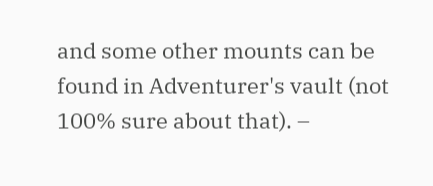and some other mounts can be found in Adventurer's vault (not 100% sure about that). –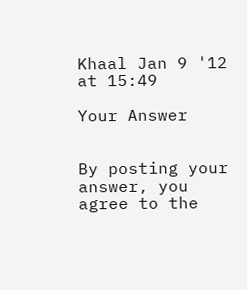Khaal Jan 9 '12 at 15:49

Your Answer


By posting your answer, you agree to the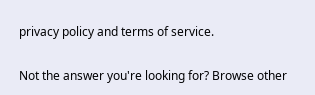privacy policy and terms of service.

Not the answer you're looking for? Browse other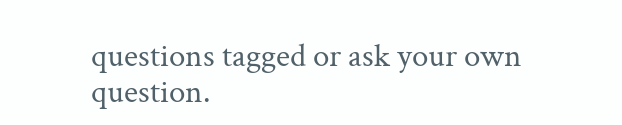questions tagged or ask your own question.